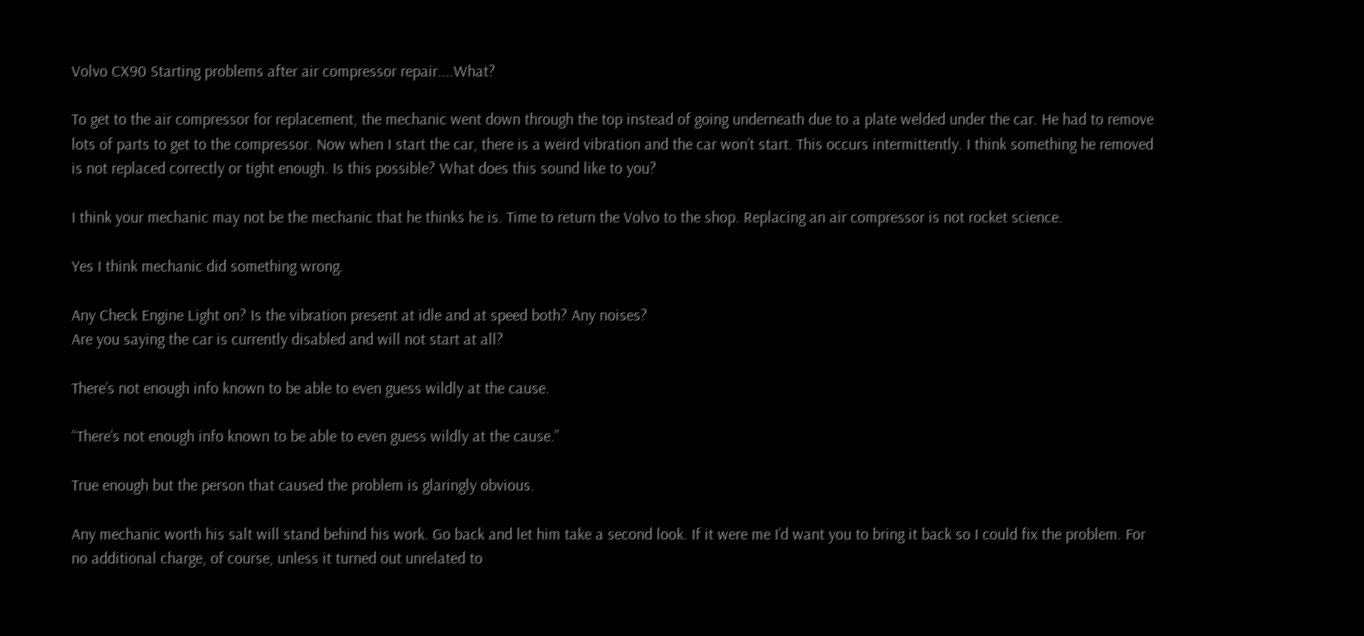Volvo CX90 Starting problems after air compressor repair....What?

To get to the air compressor for replacement, the mechanic went down through the top instead of going underneath due to a plate welded under the car. He had to remove lots of parts to get to the compressor. Now when I start the car, there is a weird vibration and the car won’t start. This occurs intermittently. I think something he removed is not replaced correctly or tight enough. Is this possible? What does this sound like to you?

I think your mechanic may not be the mechanic that he thinks he is. Time to return the Volvo to the shop. Replacing an air compressor is not rocket science.

Yes I think mechanic did something wrong.

Any Check Engine Light on? Is the vibration present at idle and at speed both? Any noises?
Are you saying the car is currently disabled and will not start at all?

There’s not enough info known to be able to even guess wildly at the cause.

“There’s not enough info known to be able to even guess wildly at the cause.”

True enough but the person that caused the problem is glaringly obvious.

Any mechanic worth his salt will stand behind his work. Go back and let him take a second look. If it were me I’d want you to bring it back so I could fix the problem. For no additional charge, of course, unless it turned out unrelated to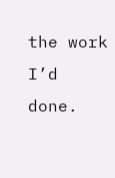the work I’d done.